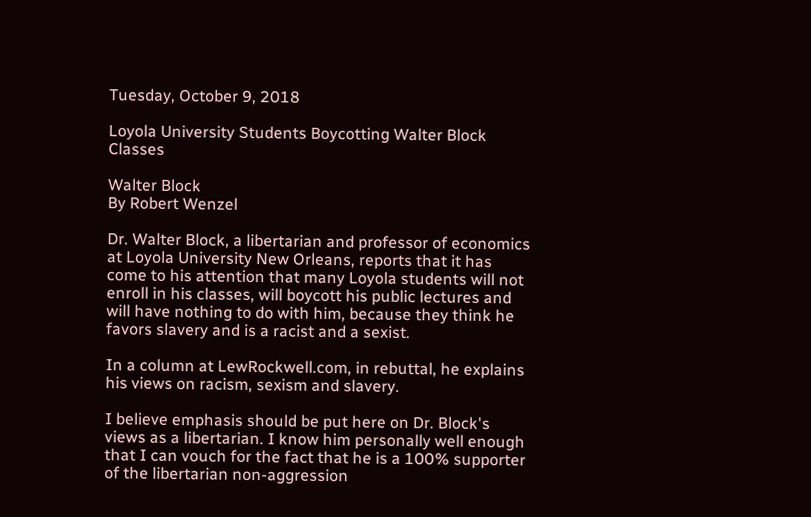Tuesday, October 9, 2018

Loyola University Students Boycotting Walter Block Classes

Walter Block
By Robert Wenzel

Dr. Walter Block, a libertarian and professor of economics at Loyola University New Orleans, reports that it has come to his attention that many Loyola students will not enroll in his classes, will boycott his public lectures and will have nothing to do with him, because they think he favors slavery and is a racist and a sexist.

In a column at LewRockwell.com, in rebuttal, he explains his views on racism, sexism and slavery.

I believe emphasis should be put here on Dr. Block's views as a libertarian. I know him personally well enough that I can vouch for the fact that he is a 100% supporter of the libertarian non-aggression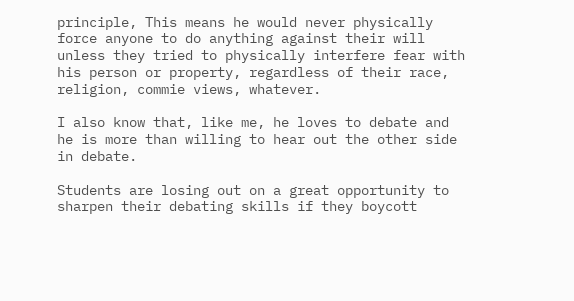principle, This means he would never physically force anyone to do anything against their will unless they tried to physically interfere fear with his person or property, regardless of their race, religion, commie views, whatever.

I also know that, like me, he loves to debate and he is more than willing to hear out the other side in debate.

Students are losing out on a great opportunity to sharpen their debating skills if they boycott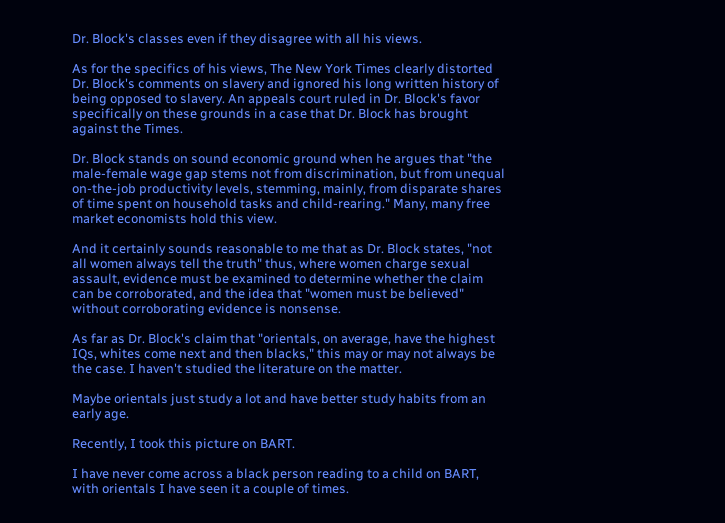Dr. Block's classes even if they disagree with all his views.

As for the specifics of his views, The New York Times clearly distorted Dr. Block's comments on slavery and ignored his long written history of being opposed to slavery. An appeals court ruled in Dr. Block's favor specifically on these grounds in a case that Dr. Block has brought against the Times.

Dr. Block stands on sound economic ground when he argues that "the male-female wage gap stems not from discrimination, but from unequal on-the-job productivity levels, stemming, mainly, from disparate shares of time spent on household tasks and child-rearing." Many, many free market economists hold this view.

And it certainly sounds reasonable to me that as Dr. Block states, "not all women always tell the truth" thus, where women charge sexual assault, evidence must be examined to determine whether the claim can be corroborated, and the idea that "women must be believed" without corroborating evidence is nonsense.

As far as Dr. Block's claim that "orientals, on average, have the highest IQs, whites come next and then blacks," this may or may not always be the case. I haven't studied the literature on the matter.

Maybe orientals just study a lot and have better study habits from an early age.

Recently, I took this picture on BART.

I have never come across a black person reading to a child on BART, with orientals I have seen it a couple of times.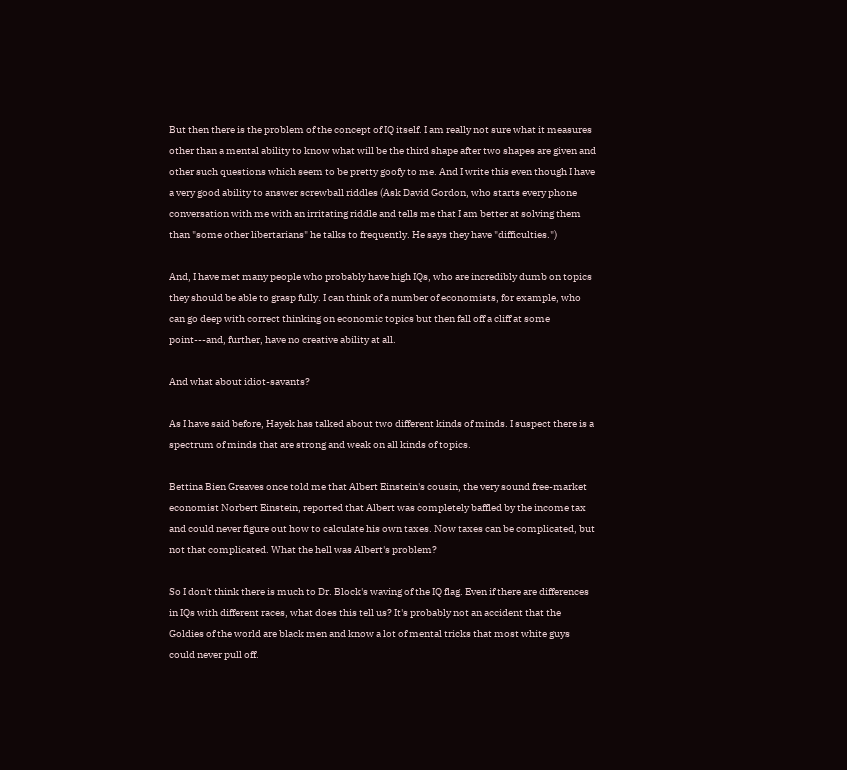But then there is the problem of the concept of IQ itself. I am really not sure what it measures other than a mental ability to know what will be the third shape after two shapes are given and other such questions which seem to be pretty goofy to me. And I write this even though I have a very good ability to answer screwball riddles (Ask David Gordon, who starts every phone conversation with me with an irritating riddle and tells me that I am better at solving them than "some other libertarians" he talks to frequently. He says they have "difficulties.")

And, I have met many people who probably have high IQs, who are incredibly dumb on topics they should be able to grasp fully. I can think of a number of economists, for example, who can go deep with correct thinking on economic topics but then fall off a cliff at some point---and, further, have no creative ability at all.

And what about idiot-savants?

As I have said before, Hayek has talked about two different kinds of minds. I suspect there is a spectrum of minds that are strong and weak on all kinds of topics.

Bettina Bien Greaves once told me that Albert Einstein's cousin, the very sound free-market economist Norbert Einstein, reported that Albert was completely baffled by the income tax and could never figure out how to calculate his own taxes. Now taxes can be complicated, but not that complicated. What the hell was Albert's problem?

So I don't think there is much to Dr. Block's waving of the IQ flag. Even if there are differences in IQs with different races, what does this tell us? It's probably not an accident that the Goldies of the world are black men and know a lot of mental tricks that most white guys could never pull off.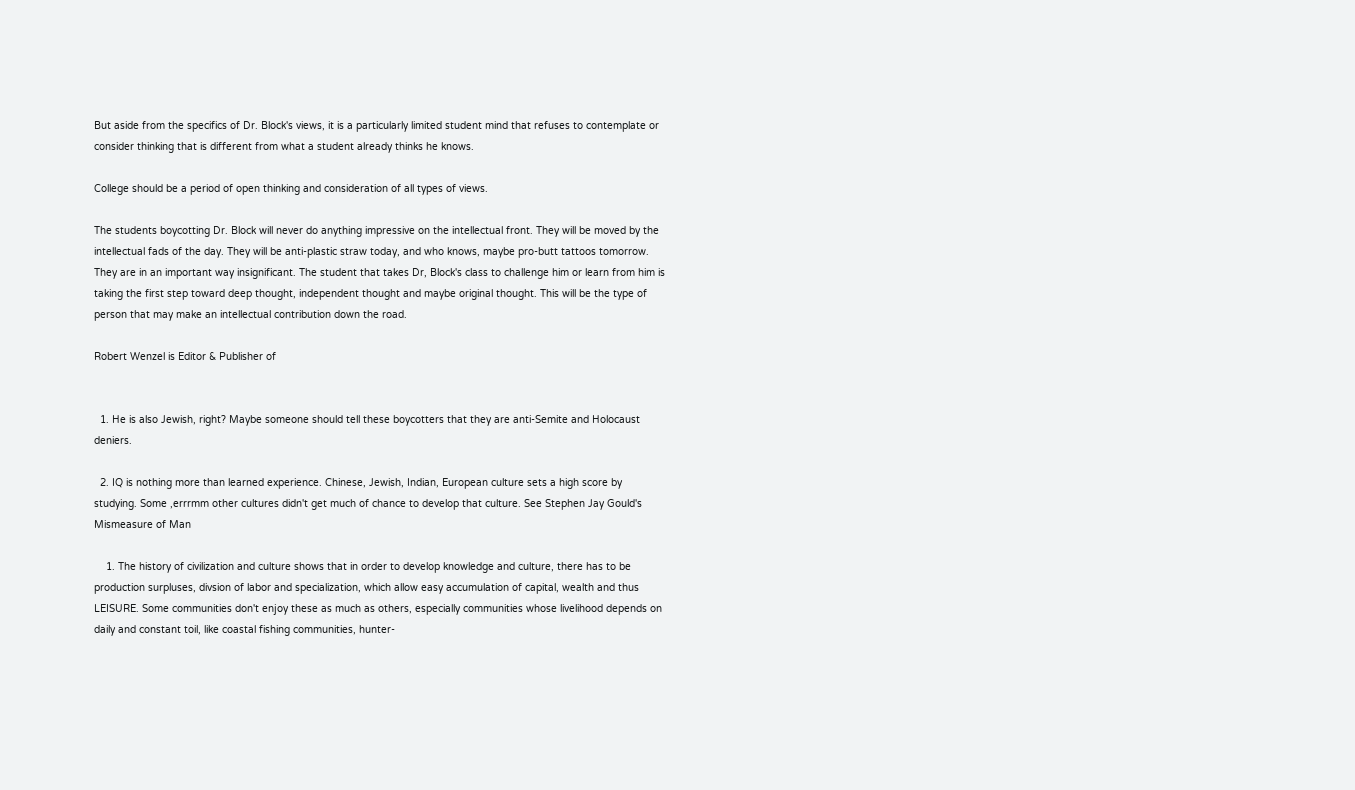But aside from the specifics of Dr. Block's views, it is a particularly limited student mind that refuses to contemplate or consider thinking that is different from what a student already thinks he knows.

College should be a period of open thinking and consideration of all types of views.

The students boycotting Dr. Block will never do anything impressive on the intellectual front. They will be moved by the intellectual fads of the day. They will be anti-plastic straw today, and who knows, maybe pro-butt tattoos tomorrow. They are in an important way insignificant. The student that takes Dr, Block's class to challenge him or learn from him is taking the first step toward deep thought, independent thought and maybe original thought. This will be the type of person that may make an intellectual contribution down the road.

Robert Wenzel is Editor & Publisher of


  1. He is also Jewish, right? Maybe someone should tell these boycotters that they are anti-Semite and Holocaust deniers.

  2. IQ is nothing more than learned experience. Chinese, Jewish, Indian, European culture sets a high score by studying. Some ,errrmm other cultures didn't get much of chance to develop that culture. See Stephen Jay Gould's Mismeasure of Man

    1. The history of civilization and culture shows that in order to develop knowledge and culture, there has to be production surpluses, divsion of labor and specialization, which allow easy accumulation of capital, wealth and thus LEISURE. Some communities don't enjoy these as much as others, especially communities whose livelihood depends on daily and constant toil, like coastal fishing communities, hunter-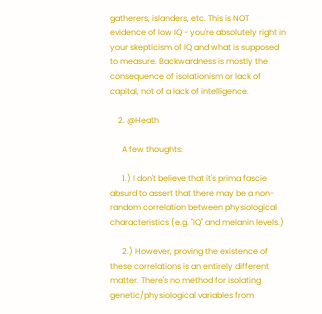gatherers, islanders, etc. This is NOT evidence of low IQ - you're absolutely right in your skepticism of IQ and what is supposed to measure. Backwardness is mostly the consequence of isolationism or lack of capital, not of a lack of intelligence.

    2. @Heath

      A few thoughts:

      1.) I don't believe that it's prima fascie absurd to assert that there may be a non-random correlation between physiological characteristics (e.g. "IQ" and melanin levels.)

      2.) However, proving the existence of these correlations is an entirely different matter. There's no method for isolating genetic/physiological variables from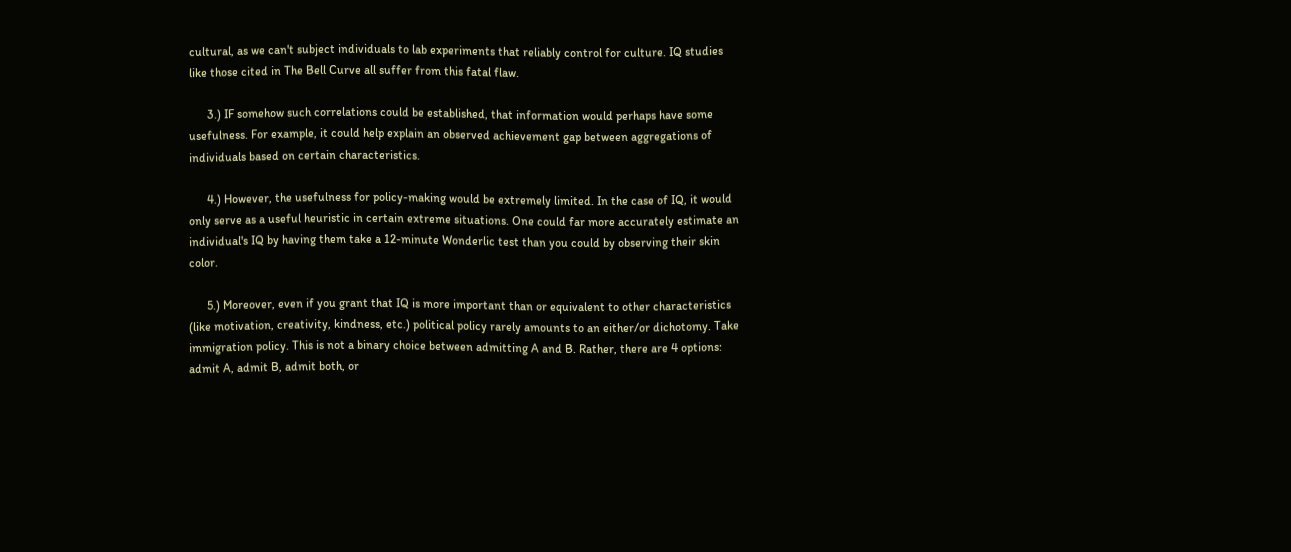cultural, as we can't subject individuals to lab experiments that reliably control for culture. IQ studies like those cited in The Bell Curve all suffer from this fatal flaw.

      3.) IF somehow such correlations could be established, that information would perhaps have some usefulness. For example, it could help explain an observed achievement gap between aggregations of individuals based on certain characteristics.

      4.) However, the usefulness for policy-making would be extremely limited. In the case of IQ, it would only serve as a useful heuristic in certain extreme situations. One could far more accurately estimate an individual's IQ by having them take a 12-minute Wonderlic test than you could by observing their skin color.

      5.) Moreover, even if you grant that IQ is more important than or equivalent to other characteristics (like motivation, creativity, kindness, etc.) political policy rarely amounts to an either/or dichotomy. Take immigration policy. This is not a binary choice between admitting A and B. Rather, there are 4 options: admit A, admit B, admit both, or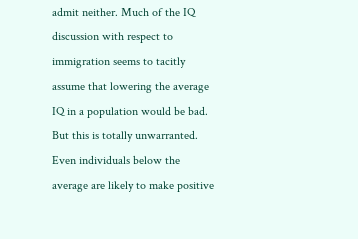admit neither. Much of the IQ discussion with respect to immigration seems to tacitly assume that lowering the average IQ in a population would be bad. But this is totally unwarranted. Even individuals below the average are likely to make positive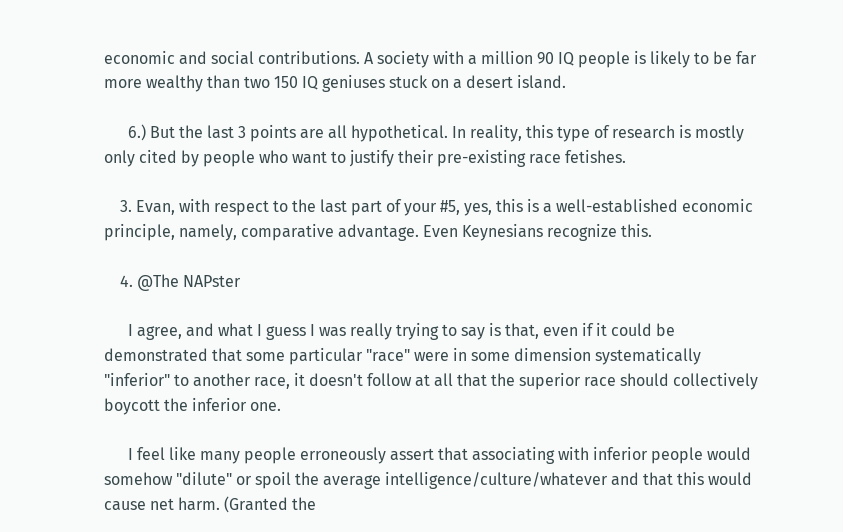economic and social contributions. A society with a million 90 IQ people is likely to be far more wealthy than two 150 IQ geniuses stuck on a desert island.

      6.) But the last 3 points are all hypothetical. In reality, this type of research is mostly only cited by people who want to justify their pre-existing race fetishes.

    3. Evan, with respect to the last part of your #5, yes, this is a well-established economic principle, namely, comparative advantage. Even Keynesians recognize this.

    4. @The NAPster

      I agree, and what I guess I was really trying to say is that, even if it could be demonstrated that some particular "race" were in some dimension systematically "inferior" to another race, it doesn't follow at all that the superior race should collectively boycott the inferior one.

      I feel like many people erroneously assert that associating with inferior people would somehow "dilute" or spoil the average intelligence/culture/whatever and that this would cause net harm. (Granted the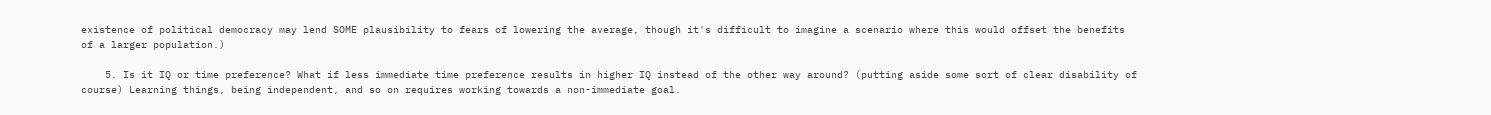existence of political democracy may lend SOME plausibility to fears of lowering the average, though it's difficult to imagine a scenario where this would offset the benefits of a larger population.)

    5. Is it IQ or time preference? What if less immediate time preference results in higher IQ instead of the other way around? (putting aside some sort of clear disability of course) Learning things, being independent, and so on requires working towards a non-immediate goal.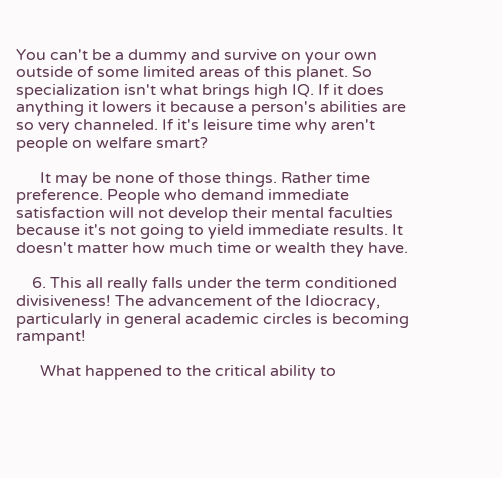You can't be a dummy and survive on your own outside of some limited areas of this planet. So specialization isn't what brings high IQ. If it does anything it lowers it because a person's abilities are so very channeled. If it's leisure time why aren't people on welfare smart?

      It may be none of those things. Rather time preference. People who demand immediate satisfaction will not develop their mental faculties because it's not going to yield immediate results. It doesn't matter how much time or wealth they have.

    6. This all really falls under the term conditioned divisiveness! The advancement of the Idiocracy, particularly in general academic circles is becoming rampant!

      What happened to the critical ability to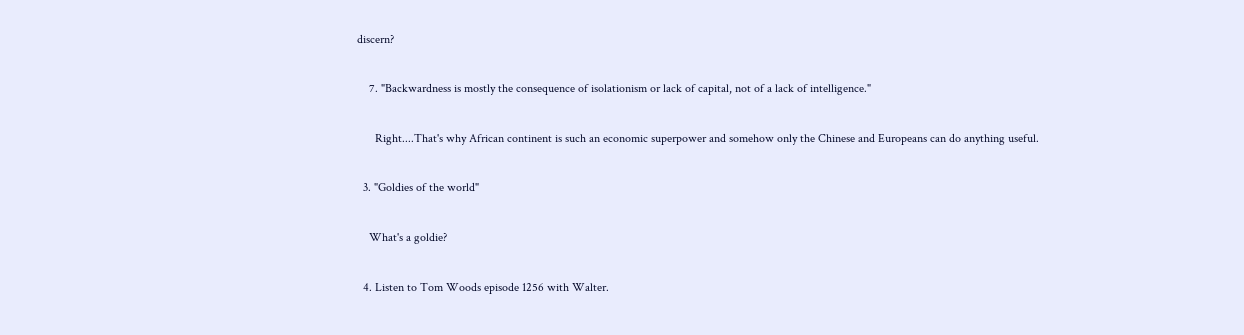discern?

    7. "Backwardness is mostly the consequence of isolationism or lack of capital, not of a lack of intelligence."

      Right....That's why African continent is such an economic superpower and somehow only the Chinese and Europeans can do anything useful.

  3. "Goldies of the world"

    What's a goldie?

  4. Listen to Tom Woods episode 1256 with Walter.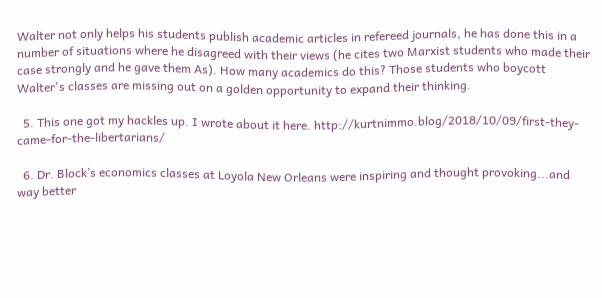Walter not only helps his students publish academic articles in refereed journals, he has done this in a number of situations where he disagreed with their views (he cites two Marxist students who made their case strongly and he gave them As). How many academics do this? Those students who boycott Walter's classes are missing out on a golden opportunity to expand their thinking.

  5. This one got my hackles up. I wrote about it here. http://kurtnimmo.blog/2018/10/09/first-they-came-for-the-libertarians/

  6. Dr. Block’s economics classes at Loyola New Orleans were inspiring and thought provoking...and way better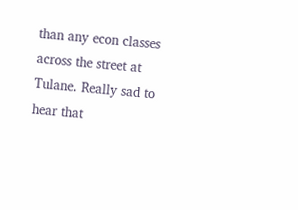than any econ classes across the street at Tulane. Really sad to hear that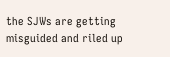the SJWs are getting misguided and riled up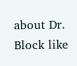about Dr. Block like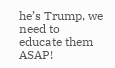he’s Trump, we need to educate them ASAP!